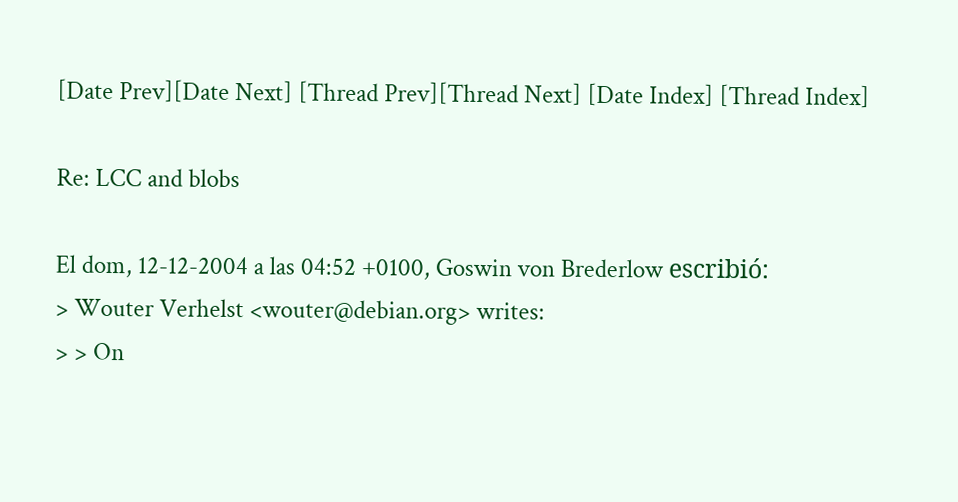[Date Prev][Date Next] [Thread Prev][Thread Next] [Date Index] [Thread Index]

Re: LCC and blobs

El dom, 12-12-2004 a las 04:52 +0100, Goswin von Brederlow escribió:
> Wouter Verhelst <wouter@debian.org> writes:
> > On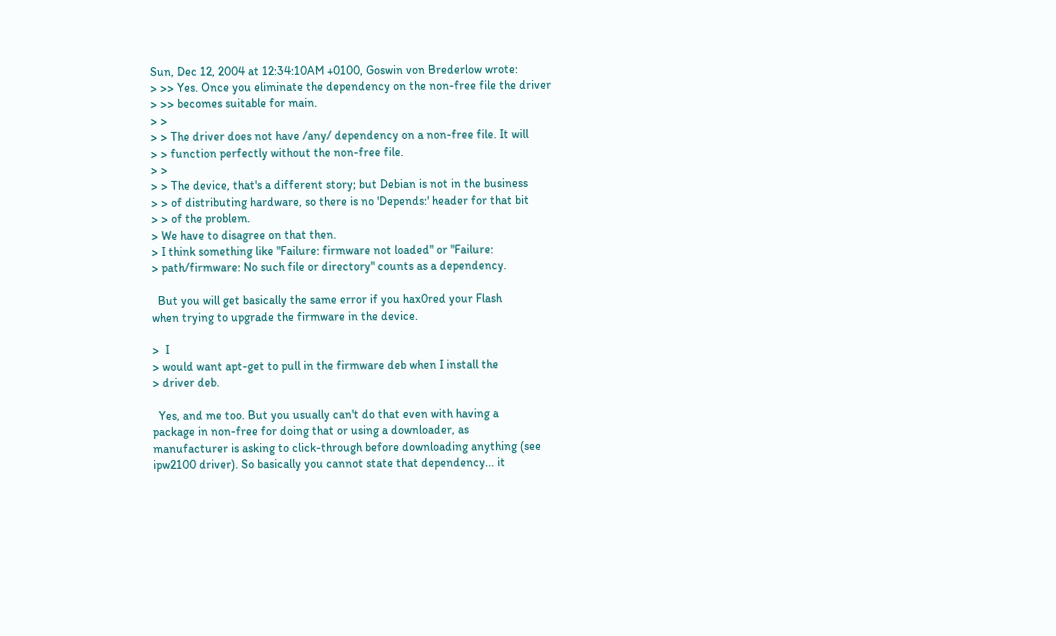Sun, Dec 12, 2004 at 12:34:10AM +0100, Goswin von Brederlow wrote:
> >> Yes. Once you eliminate the dependency on the non-free file the driver
> >> becomes suitable for main.
> >
> > The driver does not have /any/ dependency on a non-free file. It will
> > function perfectly without the non-free file.
> >
> > The device, that's a different story; but Debian is not in the business
> > of distributing hardware, so there is no 'Depends:' header for that bit
> > of the problem.
> We have to disagree on that then.
> I think something like "Failure: firmware not loaded" or "Failure:
> path/firmware: No such file or directory" counts as a dependency.

  But you will get basically the same error if you hax0red your Flash
when trying to upgrade the firmware in the device.

>  I
> would want apt-get to pull in the firmware deb when I install the
> driver deb.

  Yes, and me too. But you usually can't do that even with having a
package in non-free for doing that or using a downloader, as
manufacturer is asking to click-through before downloading anything (see
ipw2100 driver). So basically you cannot state that dependency... it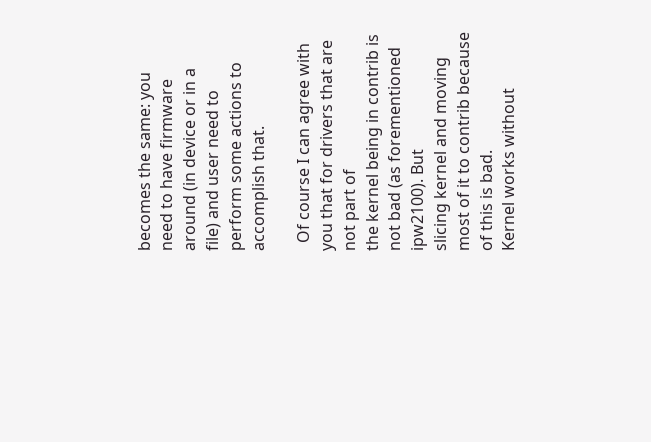becomes the same: you need to have firmware around (in device or in a
file) and user need to perform some actions to accomplish that.

  Of course I can agree with you that for drivers that are not part of
the kernel being in contrib is not bad (as forementioned ipw2100). But
slicing kernel and moving most of it to contrib because of this is bad.
Kernel works without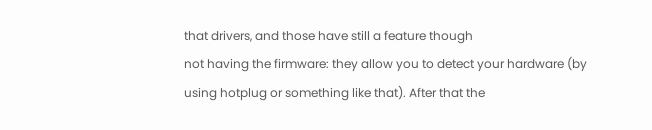that drivers, and those have still a feature though
not having the firmware: they allow you to detect your hardware (by
using hotplug or something like that). After that the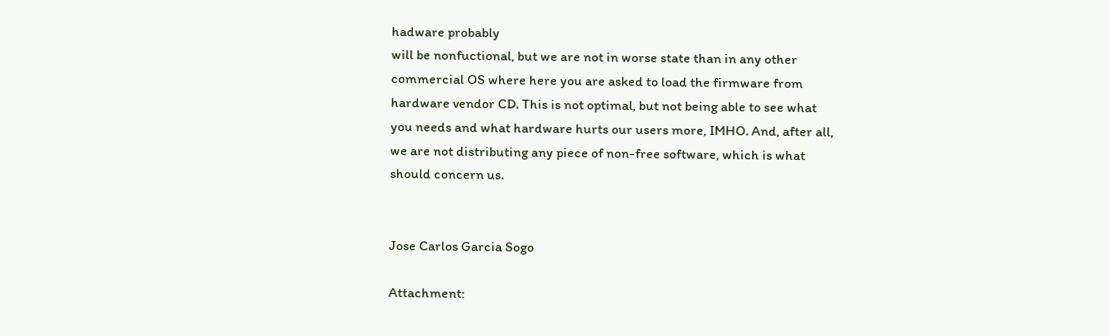hadware probably
will be nonfuctional, but we are not in worse state than in any other
commercial OS where here you are asked to load the firmware from
hardware vendor CD. This is not optimal, but not being able to see what
you needs and what hardware hurts our users more, IMHO. And, after all,
we are not distributing any piece of non-free software, which is what
should concern us.


Jose Carlos Garcia Sogo

Attachment: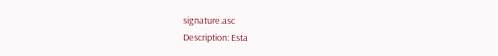signature.asc
Description: Esta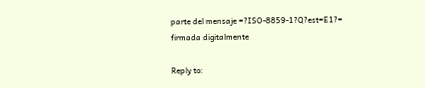parte del mensaje =?ISO-8859-1?Q?est=E1?= firmada digitalmente

Reply to: